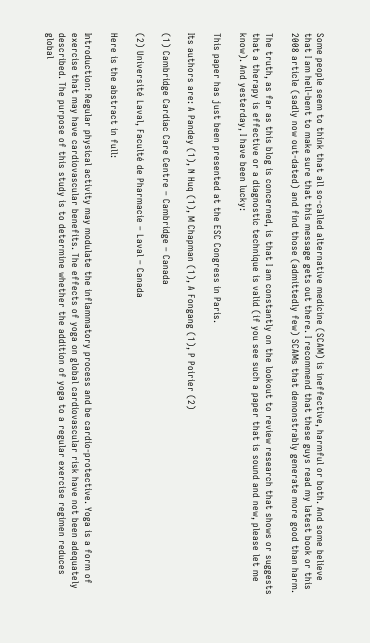Some people seem to think that all so-called alternative medicine (SCAM) is ineffective, harmful or both. And some believe that I am hell-bent to make sure that this message gets out there. I recommend that these guys read my latest book or this 2008 article (sadly now out-dated) and find those (admittedly few) SCAMs that demonstrably generate more good than harm.

The truth, as far as this blog is concerned, is that I am constantly on the lookout to review research that shows or suggests that a therapy is effective or a diagnostic technique is valid (if you see such a paper that is sound and new, please let me know). And yesterday, I have been lucky:

This paper has just been presented at the ESC Congress in Paris.

Its authors are: A Pandey (1), N Huq (1), M Chapman (1), A Fongang (1), P Poirier (2)

(1) Cambridge Cardiac Care Centre – Cambridge – Canada

(2) Université Laval, Faculté de Pharmacie – Laval – Canada

Here is the abstract in full:

Introduction: Regular physical activity may modulate the inflammatory process and be cardio-protective. Yoga is a form of exercise that may have cardiovascular benefits. The effects of yoga on global cardiovascular risk have not been adequately described. The purpose of this study is to determine whether the addition of yoga to a regular exercise regimen reduces global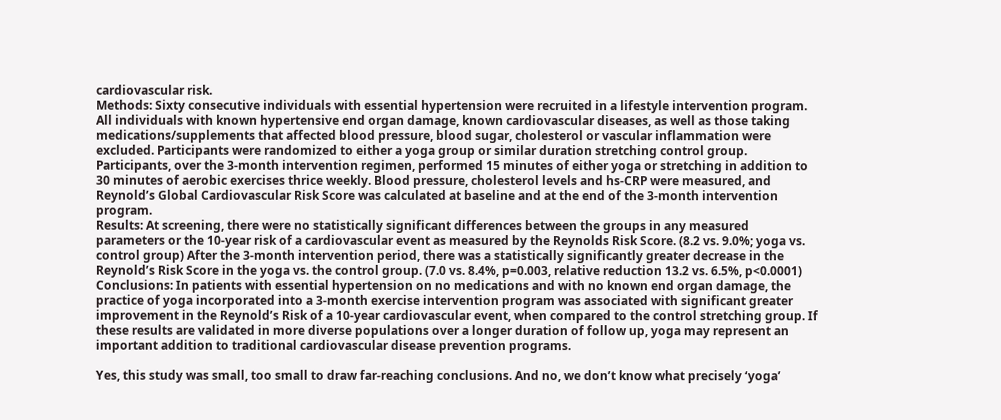cardiovascular risk.
Methods: Sixty consecutive individuals with essential hypertension were recruited in a lifestyle intervention program. All individuals with known hypertensive end organ damage, known cardiovascular diseases, as well as those taking medications/supplements that affected blood pressure, blood sugar, cholesterol or vascular inflammation were excluded. Participants were randomized to either a yoga group or similar duration stretching control group. Participants, over the 3-month intervention regimen, performed 15 minutes of either yoga or stretching in addition to 30 minutes of aerobic exercises thrice weekly. Blood pressure, cholesterol levels and hs-CRP were measured, and Reynold’s Global Cardiovascular Risk Score was calculated at baseline and at the end of the 3-month intervention program.
Results: At screening, there were no statistically significant differences between the groups in any measured parameters or the 10-year risk of a cardiovascular event as measured by the Reynolds Risk Score. (8.2 vs. 9.0%; yoga vs. control group) After the 3-month intervention period, there was a statistically significantly greater decrease in the Reynold’s Risk Score in the yoga vs. the control group. (7.0 vs. 8.4%, p=0.003, relative reduction 13.2 vs. 6.5%, p<0.0001)
Conclusions: In patients with essential hypertension on no medications and with no known end organ damage, the practice of yoga incorporated into a 3-month exercise intervention program was associated with significant greater improvement in the Reynold’s Risk of a 10-year cardiovascular event, when compared to the control stretching group. If these results are validated in more diverse populations over a longer duration of follow up, yoga may represent an important addition to traditional cardiovascular disease prevention programs.

Yes, this study was small, too small to draw far-reaching conclusions. And no, we don’t know what precisely ‘yoga’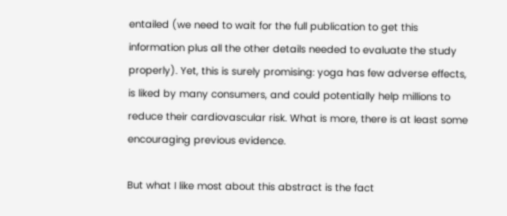entailed (we need to wait for the full publication to get this information plus all the other details needed to evaluate the study properly). Yet, this is surely promising: yoga has few adverse effects, is liked by many consumers, and could potentially help millions to reduce their cardiovascular risk. What is more, there is at least some encouraging previous evidence.

But what I like most about this abstract is the fact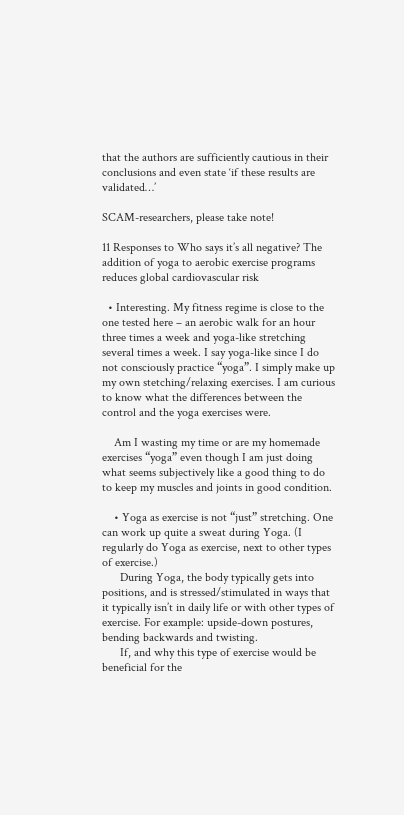that the authors are sufficiently cautious in their conclusions and even state ‘if these results are validated…’

SCAM-researchers, please take note!

11 Responses to Who says it’s all negative? The addition of yoga to aerobic exercise programs reduces global cardiovascular risk

  • Interesting. My fitness regime is close to the one tested here – an aerobic walk for an hour three times a week and yoga-like stretching several times a week. I say yoga-like since I do not consciously practice “yoga”. I simply make up my own stetching/relaxing exercises. I am curious to know what the differences between the control and the yoga exercises were.

    Am I wasting my time or are my homemade exercises “yoga” even though I am just doing what seems subjectively like a good thing to do to keep my muscles and joints in good condition.

    • Yoga as exercise is not “just” stretching. One can work up quite a sweat during Yoga. (I regularly do Yoga as exercise, next to other types of exercise.)
      During Yoga, the body typically gets into positions, and is stressed/stimulated in ways that it typically isn’t in daily life or with other types of exercise. For example: upside-down postures, bending backwards and twisting.
      If, and why this type of exercise would be beneficial for the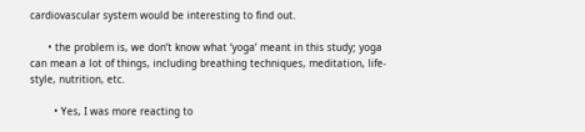cardiovascular system would be interesting to find out.

      • the problem is, we don’t know what ‘yoga’ meant in this study; yoga can mean a lot of things, including breathing techniques, meditation, life-style, nutrition, etc.

        • Yes, I was more reacting to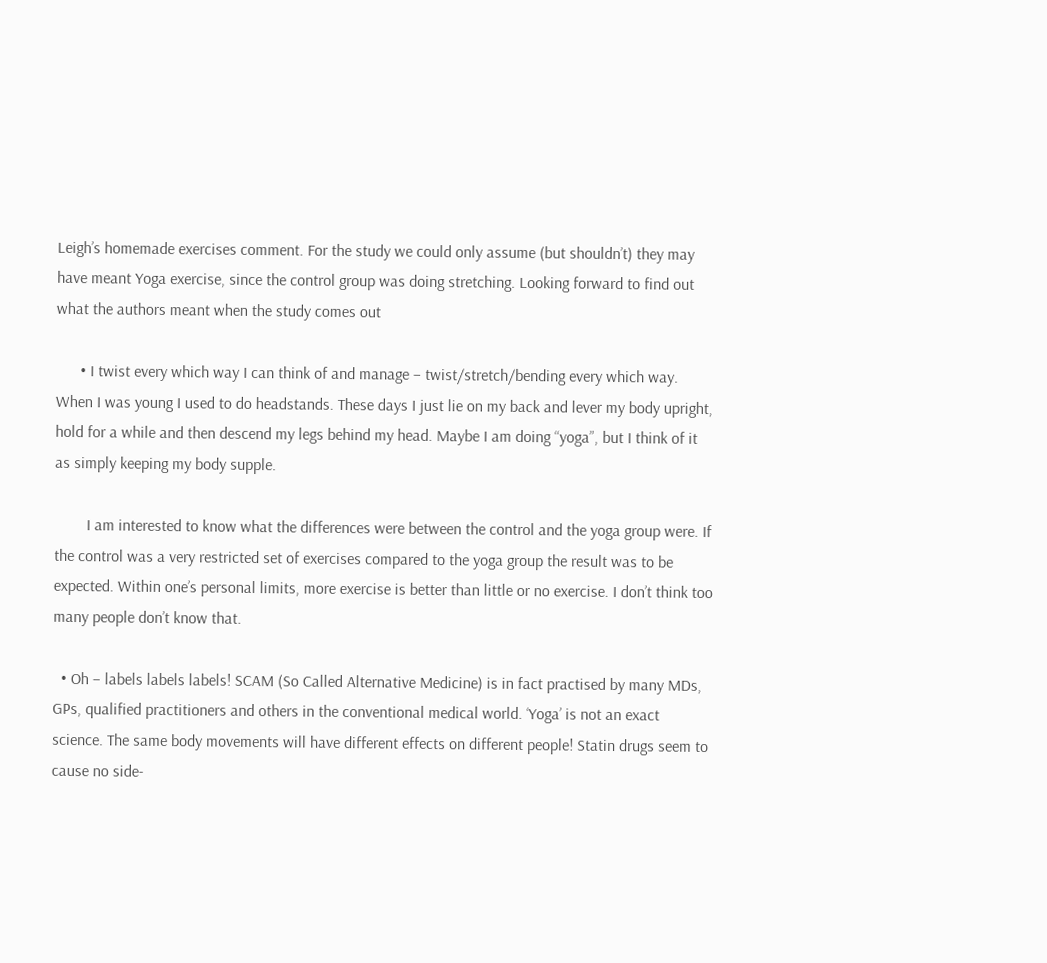Leigh’s homemade exercises comment. For the study we could only assume (but shouldn’t) they may have meant Yoga exercise, since the control group was doing stretching. Looking forward to find out what the authors meant when the study comes out

      • I twist every which way I can think of and manage – twist/stretch/bending every which way. When I was young I used to do headstands. These days I just lie on my back and lever my body upright, hold for a while and then descend my legs behind my head. Maybe I am doing “yoga”, but I think of it as simply keeping my body supple.

        I am interested to know what the differences were between the control and the yoga group were. If the control was a very restricted set of exercises compared to the yoga group the result was to be expected. Within one’s personal limits, more exercise is better than little or no exercise. I don’t think too many people don’t know that.

  • Oh – labels labels labels! SCAM (So Called Alternative Medicine) is in fact practised by many MDs, GPs, qualified practitioners and others in the conventional medical world. ‘Yoga’ is not an exact science. The same body movements will have different effects on different people! Statin drugs seem to cause no side-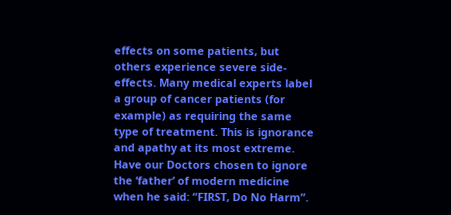effects on some patients, but others experience severe side-effects. Many medical experts label a group of cancer patients (for example) as requiring the same type of treatment. This is ignorance and apathy at its most extreme. Have our Doctors chosen to ignore the ‘father’ of modern medicine when he said: “FIRST, Do No Harm”.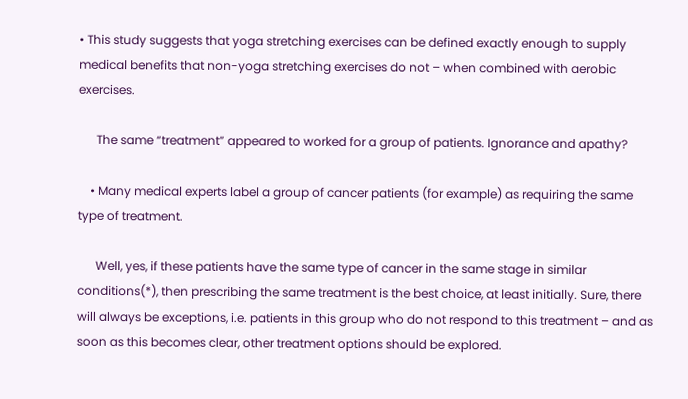• This study suggests that yoga stretching exercises can be defined exactly enough to supply medical benefits that non-yoga stretching exercises do not – when combined with aerobic exercises.

      The same “treatment” appeared to worked for a group of patients. Ignorance and apathy?

    • Many medical experts label a group of cancer patients (for example) as requiring the same type of treatment.

      Well, yes, if these patients have the same type of cancer in the same stage in similar conditions(*), then prescribing the same treatment is the best choice, at least initially. Sure, there will always be exceptions, i.e. patients in this group who do not respond to this treatment – and as soon as this becomes clear, other treatment options should be explored.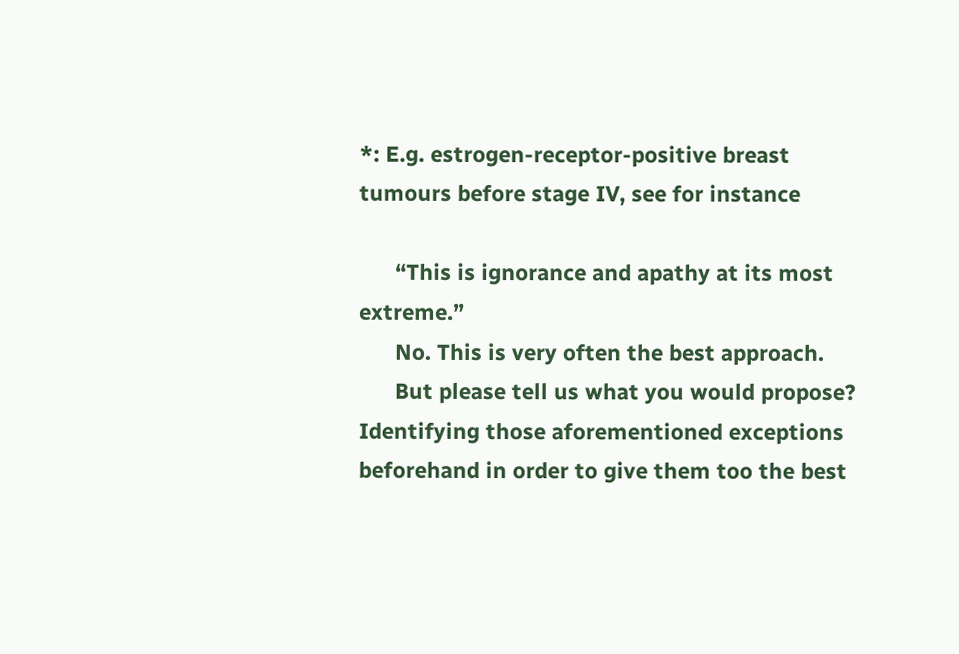*: E.g. estrogen-receptor-positive breast tumours before stage IV, see for instance

      “This is ignorance and apathy at its most extreme.”
      No. This is very often the best approach.
      But please tell us what you would propose? Identifying those aforementioned exceptions beforehand in order to give them too the best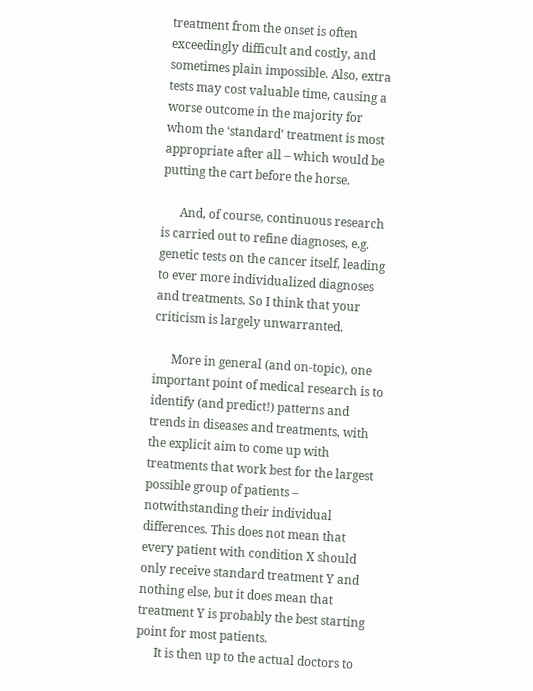treatment from the onset is often exceedingly difficult and costly, and sometimes plain impossible. Also, extra tests may cost valuable time, causing a worse outcome in the majority for whom the ‘standard’ treatment is most appropriate after all – which would be putting the cart before the horse.

      And, of course, continuous research is carried out to refine diagnoses, e.g. genetic tests on the cancer itself, leading to ever more individualized diagnoses and treatments. So I think that your criticism is largely unwarranted.

      More in general (and on-topic), one important point of medical research is to identify (and predict!) patterns and trends in diseases and treatments, with the explicit aim to come up with treatments that work best for the largest possible group of patients – notwithstanding their individual differences. This does not mean that every patient with condition X should only receive standard treatment Y and nothing else, but it does mean that treatment Y is probably the best starting point for most patients.
      It is then up to the actual doctors to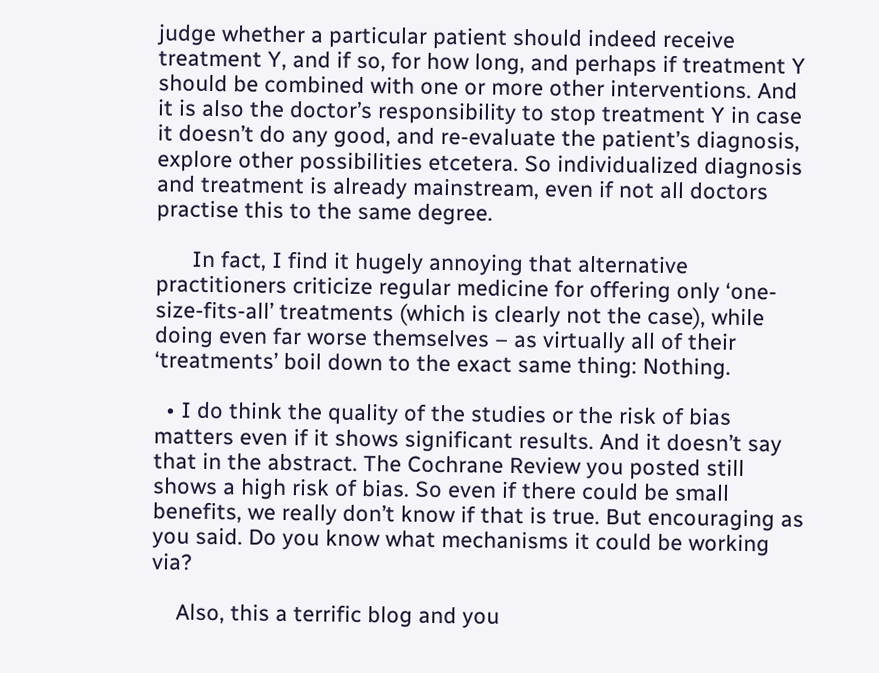judge whether a particular patient should indeed receive treatment Y, and if so, for how long, and perhaps if treatment Y should be combined with one or more other interventions. And it is also the doctor’s responsibility to stop treatment Y in case it doesn’t do any good, and re-evaluate the patient’s diagnosis, explore other possibilities etcetera. So individualized diagnosis and treatment is already mainstream, even if not all doctors practise this to the same degree.

      In fact, I find it hugely annoying that alternative practitioners criticize regular medicine for offering only ‘one-size-fits-all’ treatments (which is clearly not the case), while doing even far worse themselves – as virtually all of their ‘treatments’ boil down to the exact same thing: Nothing.

  • I do think the quality of the studies or the risk of bias matters even if it shows significant results. And it doesn’t say that in the abstract. The Cochrane Review you posted still shows a high risk of bias. So even if there could be small benefits, we really don’t know if that is true. But encouraging as you said. Do you know what mechanisms it could be working via?

    Also, this a terrific blog and you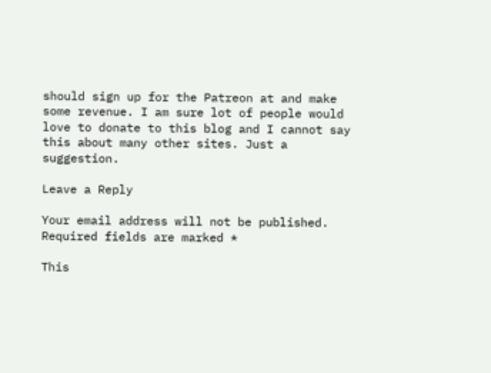should sign up for the Patreon at and make some revenue. I am sure lot of people would love to donate to this blog and I cannot say this about many other sites. Just a suggestion.

Leave a Reply

Your email address will not be published. Required fields are marked *

This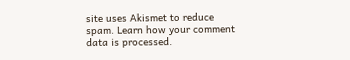site uses Akismet to reduce spam. Learn how your comment data is processed.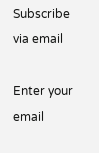Subscribe via email

Enter your email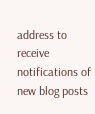address to receive notifications of new blog posts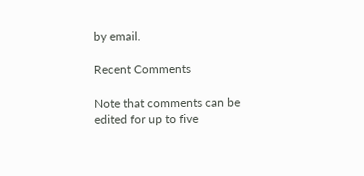by email.

Recent Comments

Note that comments can be edited for up to five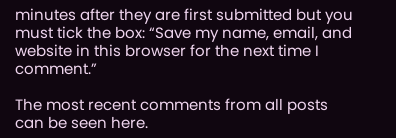minutes after they are first submitted but you must tick the box: “Save my name, email, and website in this browser for the next time I comment.”

The most recent comments from all posts can be seen here.